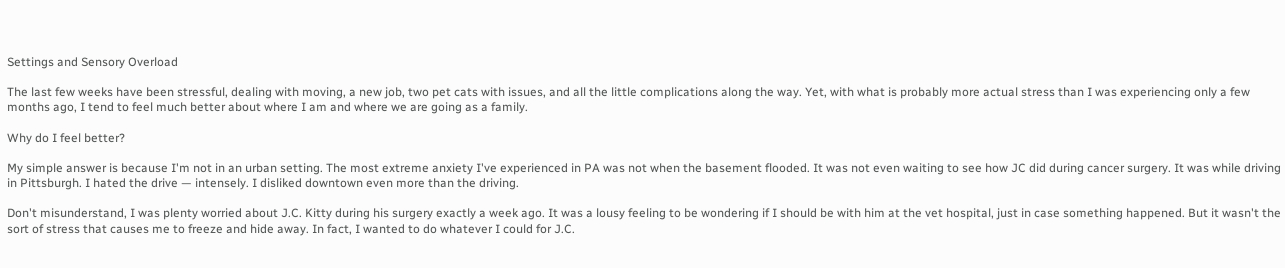Settings and Sensory Overload

The last few weeks have been stressful, dealing with moving, a new job, two pet cats with issues, and all the little complications along the way. Yet, with what is probably more actual stress than I was experiencing only a few months ago, I tend to feel much better about where I am and where we are going as a family.

Why do I feel better?

My simple answer is because I'm not in an urban setting. The most extreme anxiety I've experienced in PA was not when the basement flooded. It was not even waiting to see how JC did during cancer surgery. It was while driving in Pittsburgh. I hated the drive — intensely. I disliked downtown even more than the driving.

Don't misunderstand, I was plenty worried about J.C. Kitty during his surgery exactly a week ago. It was a lousy feeling to be wondering if I should be with him at the vet hospital, just in case something happened. But it wasn't the sort of stress that causes me to freeze and hide away. In fact, I wanted to do whatever I could for J.C.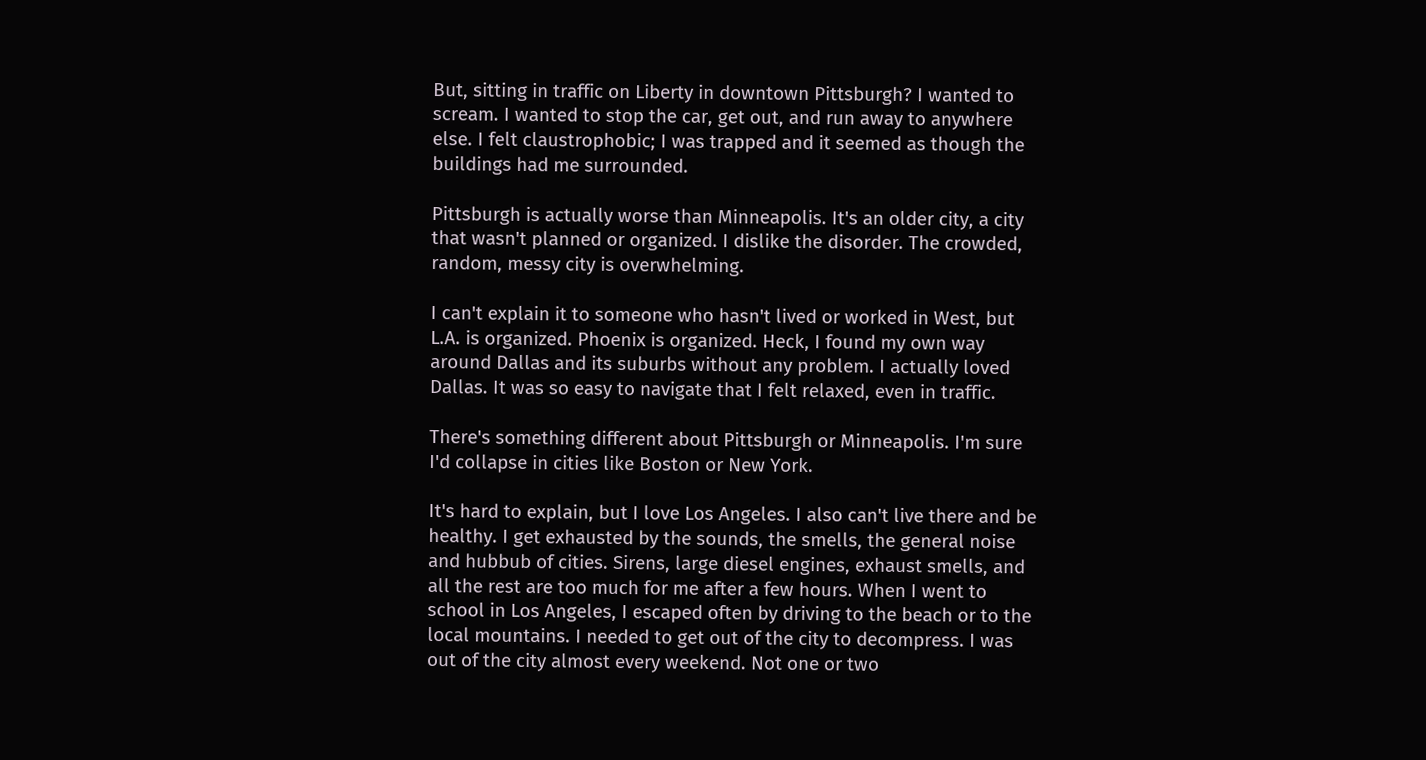But, sitting in traffic on Liberty in downtown Pittsburgh? I wanted to scream. I wanted to stop the car, get out, and run away to anywhere else. I felt claustrophobic; I was trapped and it seemed as though the buildings had me surrounded.

Pittsburgh is actually worse than Minneapolis. It's an older city, a city that wasn't planned or organized. I dislike the disorder. The crowded, random, messy city is overwhelming.

I can't explain it to someone who hasn't lived or worked in West, but L.A. is organized. Phoenix is organized. Heck, I found my own way around Dallas and its suburbs without any problem. I actually loved Dallas. It was so easy to navigate that I felt relaxed, even in traffic.

There's something different about Pittsburgh or Minneapolis. I'm sure I'd collapse in cities like Boston or New York.

It's hard to explain, but I love Los Angeles. I also can't live there and be healthy. I get exhausted by the sounds, the smells, the general noise and hubbub of cities. Sirens, large diesel engines, exhaust smells, and all the rest are too much for me after a few hours. When I went to school in Los Angeles, I escaped often by driving to the beach or to the local mountains. I needed to get out of the city to decompress. I was out of the city almost every weekend. Not one or two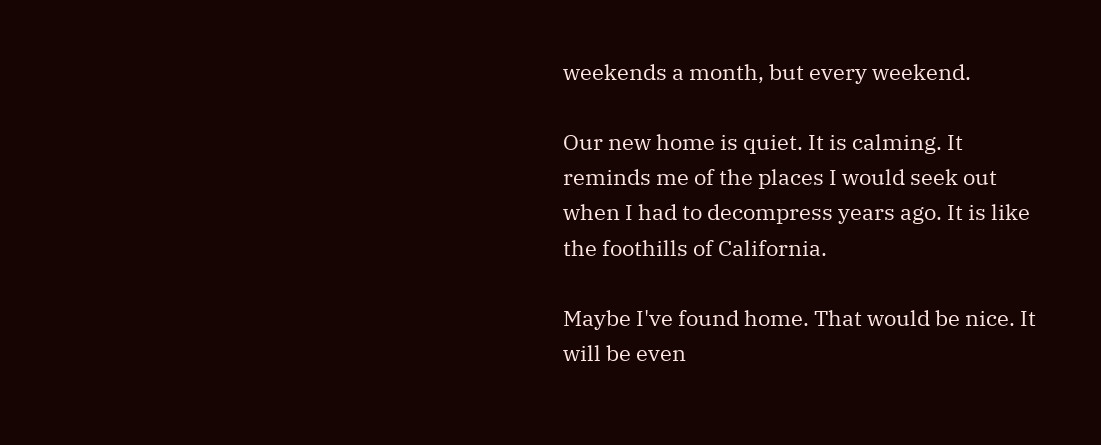weekends a month, but every weekend.

Our new home is quiet. It is calming. It reminds me of the places I would seek out when I had to decompress years ago. It is like the foothills of California.

Maybe I've found home. That would be nice. It will be even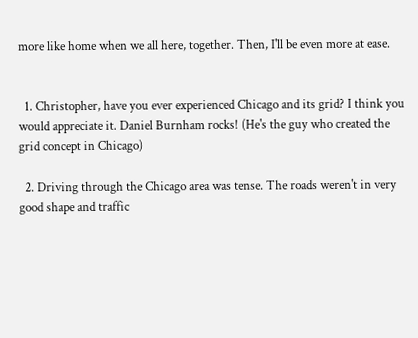more like home when we all here, together. Then, I'll be even more at ease.


  1. Christopher, have you ever experienced Chicago and its grid? I think you would appreciate it. Daniel Burnham rocks! (He's the guy who created the grid concept in Chicago)

  2. Driving through the Chicago area was tense. The roads weren't in very good shape and traffic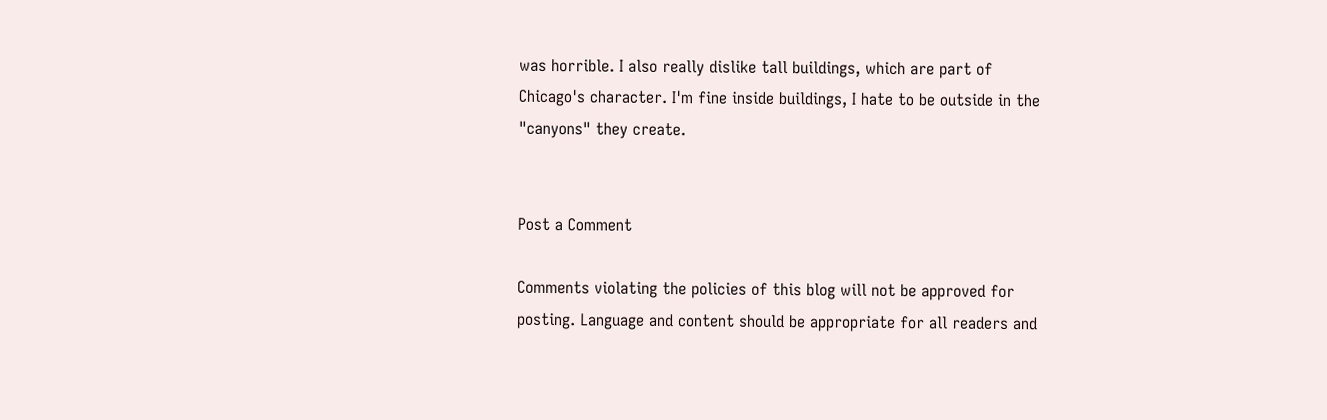was horrible. I also really dislike tall buildings, which are part of Chicago's character. I'm fine inside buildings, I hate to be outside in the "canyons" they create.


Post a Comment

Comments violating the policies of this blog will not be approved for posting. Language and content should be appropriate for all readers and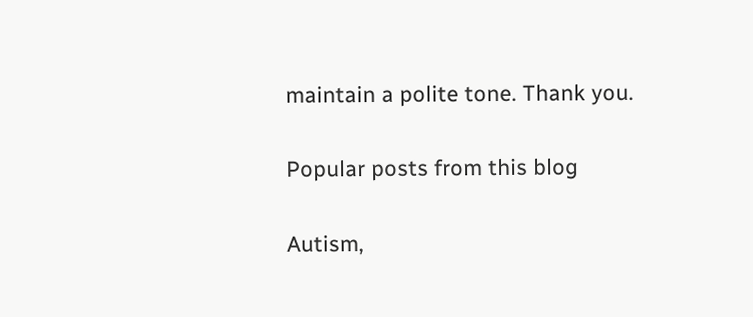maintain a polite tone. Thank you.

Popular posts from this blog

Autism,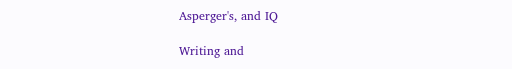Asperger's, and IQ

Writing and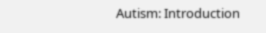Autism: Introduction